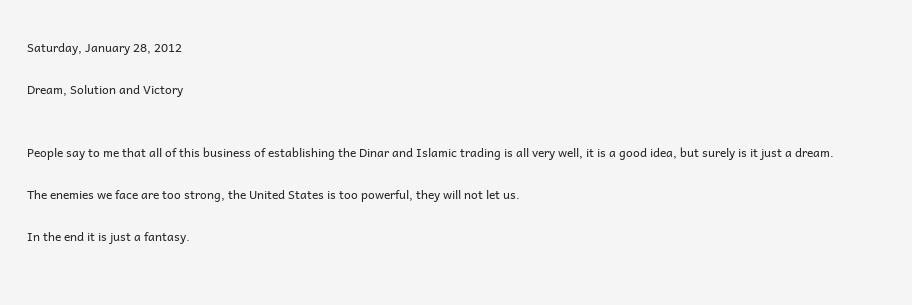Saturday, January 28, 2012

Dream, Solution and Victory


People say to me that all of this business of establishing the Dinar and Islamic trading is all very well, it is a good idea, but surely is it just a dream.

The enemies we face are too strong, the United States is too powerful, they will not let us.

In the end it is just a fantasy.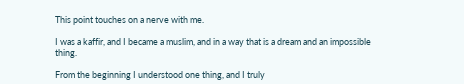This point touches on a nerve with me.

I was a kaffir, and I became a muslim, and in a way that is a dream and an impossible thing.

From the beginning I understood one thing, and I truly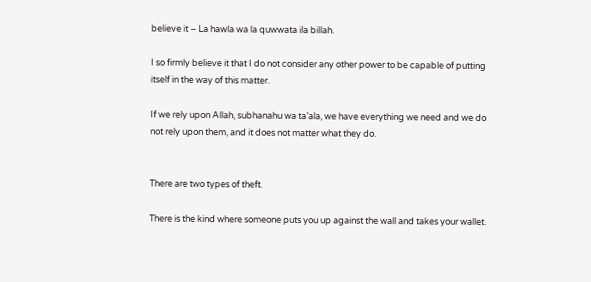believe it – La hawla wa la quwwata ila billah.

I so firmly believe it that I do not consider any other power to be capable of putting itself in the way of this matter.

If we rely upon Allah, subhanahu wa ta’ala, we have everything we need and we do not rely upon them, and it does not matter what they do.


There are two types of theft.

There is the kind where someone puts you up against the wall and takes your wallet.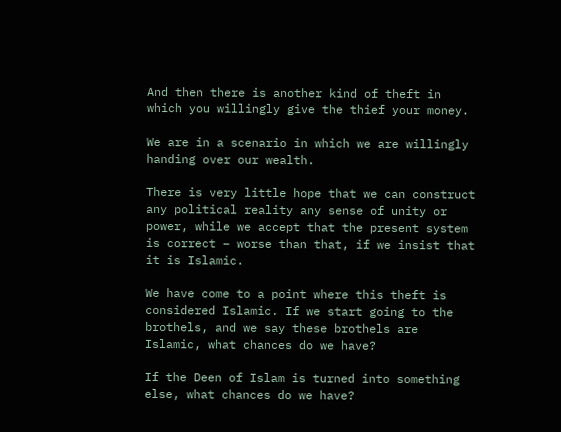And then there is another kind of theft in which you willingly give the thief your money.

We are in a scenario in which we are willingly handing over our wealth.

There is very little hope that we can construct any political reality any sense of unity or power, while we accept that the present system is correct – worse than that, if we insist that it is Islamic.

We have come to a point where this theft is considered Islamic. If we start going to the brothels, and we say these brothels are Islamic, what chances do we have?

If the Deen of Islam is turned into something else, what chances do we have?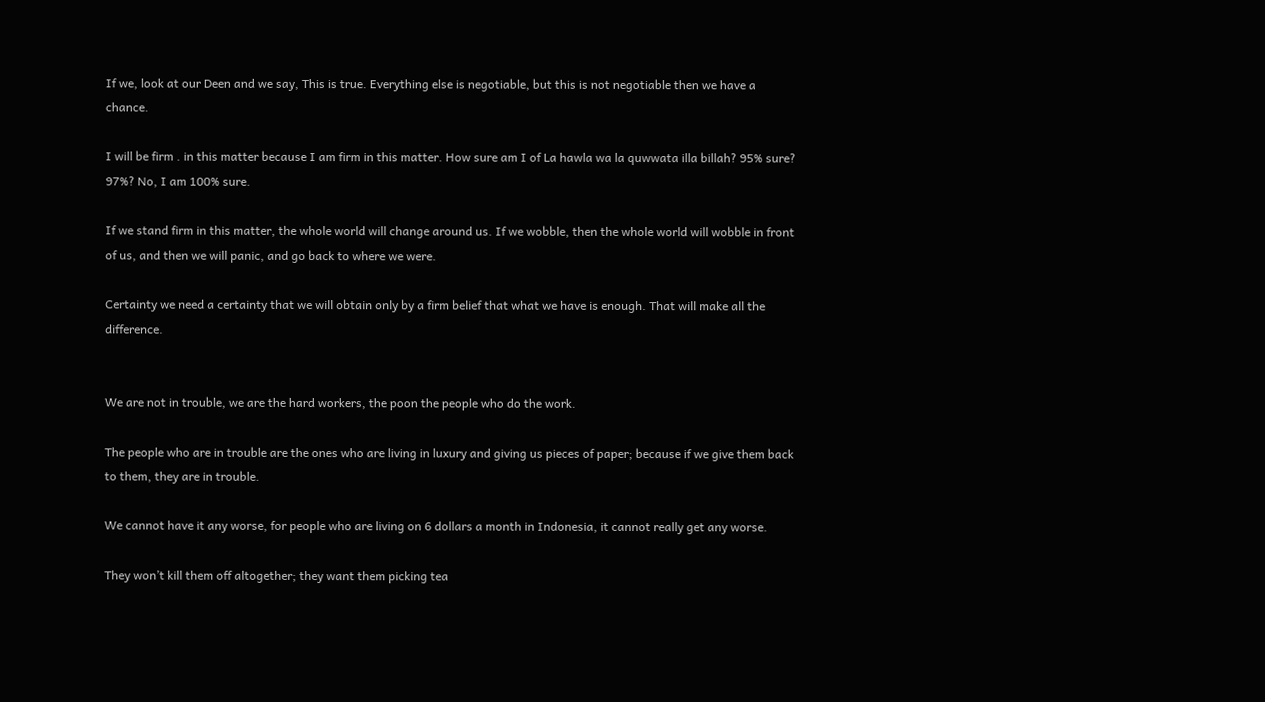If we, look at our Deen and we say, This is true. Everything else is negotiable, but this is not negotiable then we have a chance.

I will be firm . in this matter because I am firm in this matter. How sure am I of La hawla wa la quwwata illa billah? 95% sure? 97%? No, I am 100% sure.

If we stand firm in this matter, the whole world will change around us. If we wobble, then the whole world will wobble in front of us, and then we will panic, and go back to where we were.

Certainty we need a certainty that we will obtain only by a firm belief that what we have is enough. That will make all the difference.


We are not in trouble, we are the hard workers, the poon the people who do the work.

The people who are in trouble are the ones who are living in luxury and giving us pieces of paper; because if we give them back to them, they are in trouble.

We cannot have it any worse, for people who are living on 6 dollars a month in Indonesia, it cannot really get any worse.

They won’t kill them off altogether; they want them picking tea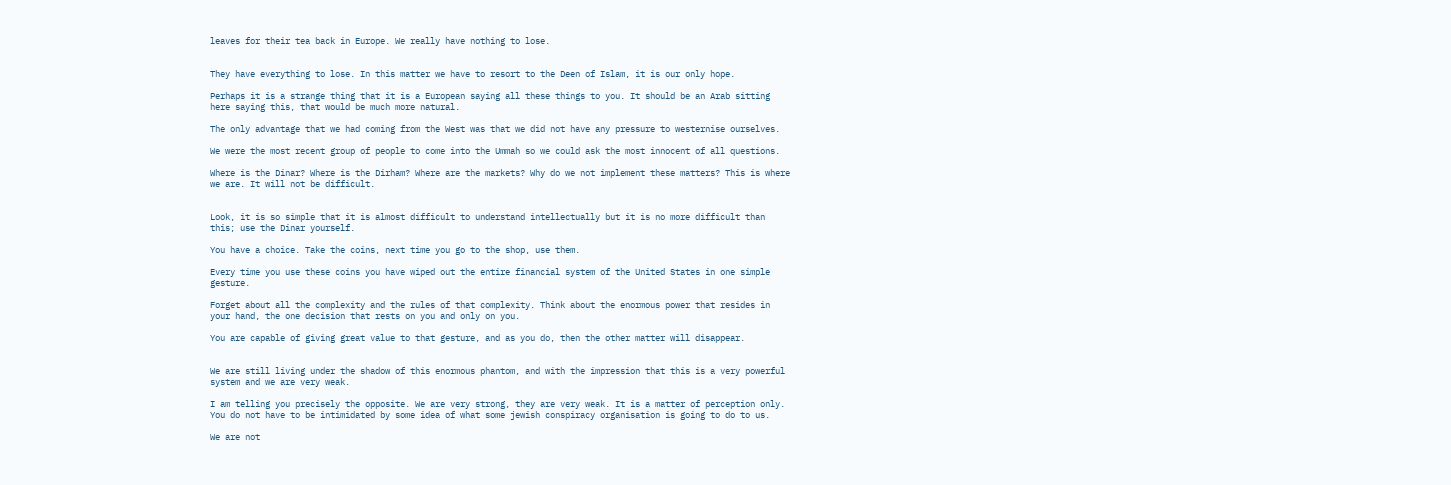leaves for their tea back in Europe. We really have nothing to lose.


They have everything to lose. In this matter we have to resort to the Deen of Islam, it is our only hope.

Perhaps it is a strange thing that it is a European saying all these things to you. It should be an Arab sitting here saying this, that would be much more natural.

The only advantage that we had coming from the West was that we did not have any pressure to westernise ourselves.

We were the most recent group of people to come into the Ummah so we could ask the most innocent of all questions.

Where is the Dinar? Where is the Dirham? Where are the markets? Why do we not implement these matters? This is where we are. It will not be difficult.


Look, it is so simple that it is almost difficult to understand intellectually but it is no more difficult than this; use the Dinar yourself.

You have a choice. Take the coins, next time you go to the shop, use them.

Every time you use these coins you have wiped out the entire financial system of the United States in one simple gesture.

Forget about all the complexity and the rules of that complexity. Think about the enormous power that resides in your hand, the one decision that rests on you and only on you.

You are capable of giving great value to that gesture, and as you do, then the other matter will disappear.


We are still living under the shadow of this enormous phantom, and with the impression that this is a very powerful system and we are very weak.

I am telling you precisely the opposite. We are very strong, they are very weak. It is a matter of perception only. You do not have to be intimidated by some idea of what some jewish conspiracy organisation is going to do to us.

We are not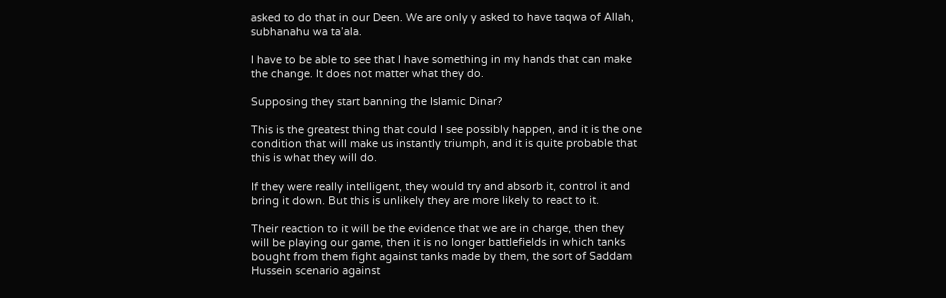asked to do that in our Deen. We are only y asked to have taqwa of Allah, subhanahu wa ta’ala.

I have to be able to see that I have something in my hands that can make the change. It does not matter what they do.

Supposing they start banning the Islamic Dinar?

This is the greatest thing that could I see possibly happen, and it is the one condition that will make us instantly triumph, and it is quite probable that this is what they will do.

If they were really intelligent, they would try and absorb it, control it and bring it down. But this is unlikely they are more likely to react to it.

Their reaction to it will be the evidence that we are in charge, then they will be playing our game, then it is no longer battlefields in which tanks bought from them fight against tanks made by them, the sort of Saddam Hussein scenario against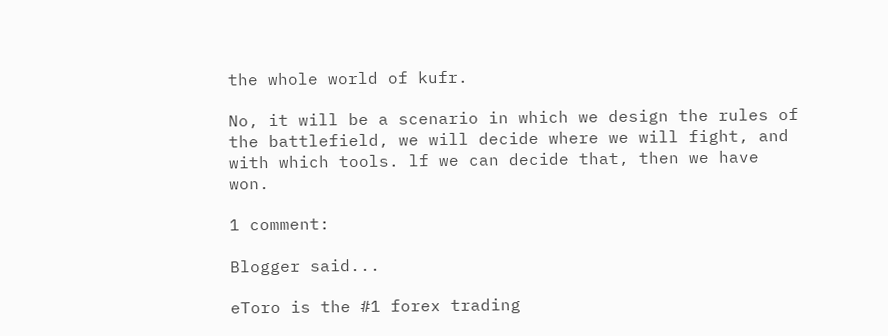the whole world of kufr.

No, it will be a scenario in which we design the rules of the battlefield, we will decide where we will fight, and with which tools. lf we can decide that, then we have won.

1 comment:

Blogger said...

eToro is the #1 forex trading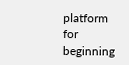platform for beginning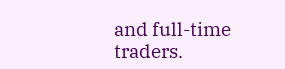and full-time traders.